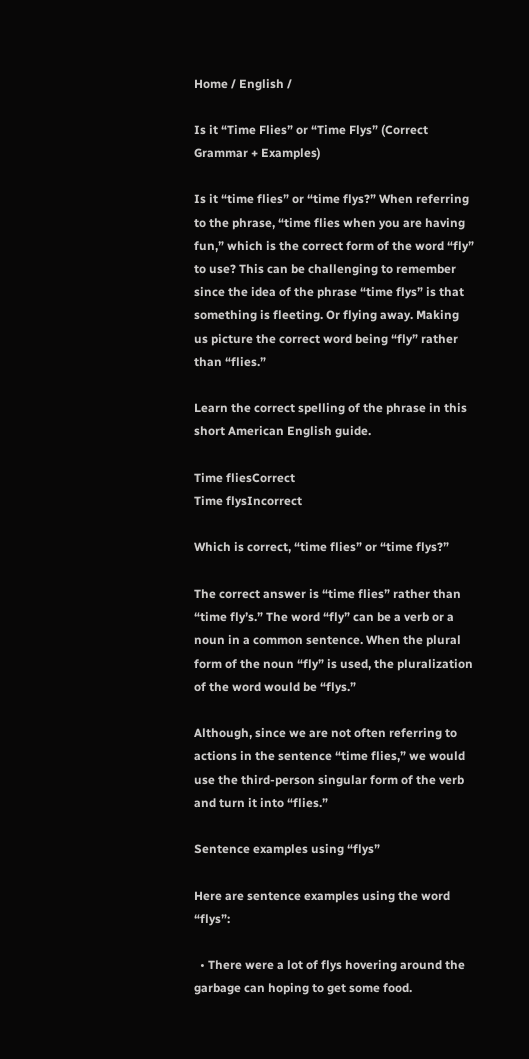Home / English /

Is it “Time Flies” or “Time Flys” (Correct Grammar + Examples)

Is it “time flies” or “time flys?” When referring to the phrase, “time flies when you are having fun,” which is the correct form of the word “fly” to use? This can be challenging to remember since the idea of the phrase “time flys” is that something is fleeting. Or flying away. Making us picture the correct word being “fly” rather than “flies.”

Learn the correct spelling of the phrase in this short American English guide.

Time fliesCorrect
Time flysIncorrect

Which is correct, “time flies” or “time flys?”

The correct answer is “time flies” rather than “time fly’s.” The word “fly” can be a verb or a noun in a common sentence. When the plural form of the noun “fly” is used, the pluralization of the word would be “flys.”

Although, since we are not often referring to actions in the sentence “time flies,” we would use the third-person singular form of the verb and turn it into “flies.”

Sentence examples using “flys”

Here are sentence examples using the word “flys”:

  • There were a lot of flys hovering around the garbage can hoping to get some food.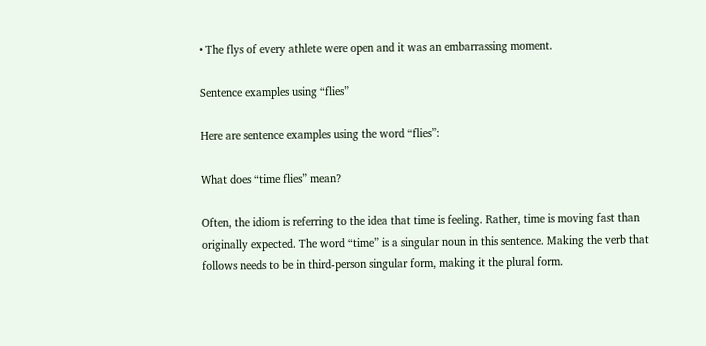• The flys of every athlete were open and it was an embarrassing moment.

Sentence examples using “flies”

Here are sentence examples using the word “flies”:

What does “time flies” mean?

Often, the idiom is referring to the idea that time is feeling. Rather, time is moving fast than originally expected. The word “time” is a singular noun in this sentence. Making the verb that follows needs to be in third-person singular form, making it the plural form.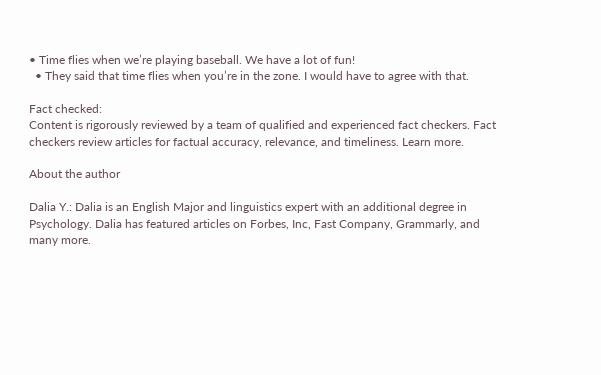• Time flies when we’re playing baseball. We have a lot of fun!
  • They said that time flies when you’re in the zone. I would have to agree with that.

Fact checked:
Content is rigorously reviewed by a team of qualified and experienced fact checkers. Fact checkers review articles for factual accuracy, relevance, and timeliness. Learn more.

About the author

Dalia Y.: Dalia is an English Major and linguistics expert with an additional degree in Psychology. Dalia has featured articles on Forbes, Inc, Fast Company, Grammarly, and many more.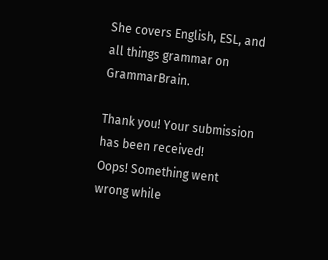She covers English, ESL, and all things grammar on GrammarBrain.

Thank you! Your submission has been received!
Oops! Something went wrong while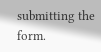submitting the form.